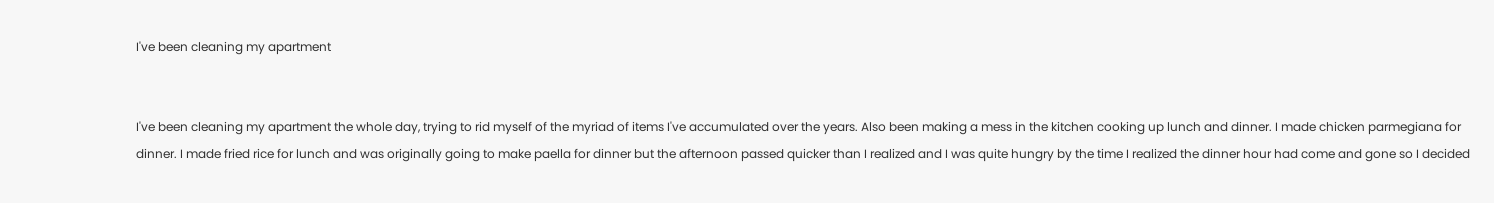I've been cleaning my apartment


I've been cleaning my apartment the whole day, trying to rid myself of the myriad of items I've accumulated over the years. Also been making a mess in the kitchen cooking up lunch and dinner. I made chicken parmegiana for dinner. I made fried rice for lunch and was originally going to make paella for dinner but the afternoon passed quicker than I realized and I was quite hungry by the time I realized the dinner hour had come and gone so I decided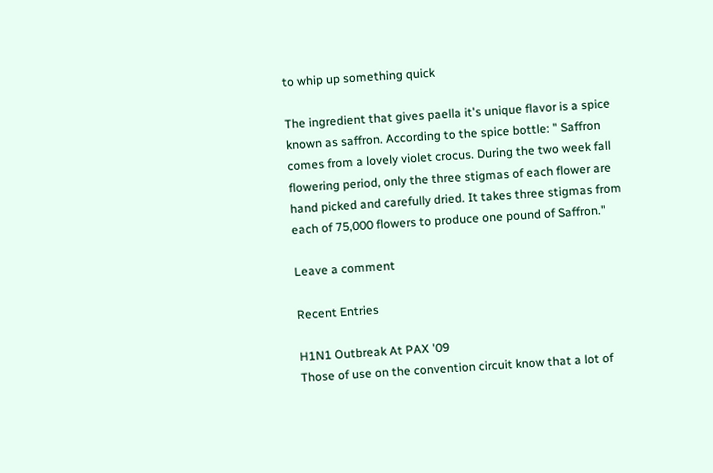to whip up something quick

The ingredient that gives paella it's unique flavor is a spice known as saffron. According to the spice bottle: " Saffron comes from a lovely violet crocus. During the two week fall flowering period, only the three stigmas of each flower are hand picked and carefully dried. It takes three stigmas from each of 75,000 flowers to produce one pound of Saffron."

Leave a comment

Recent Entries

H1N1 Outbreak At PAX '09
Those of use on the convention circuit know that a lot of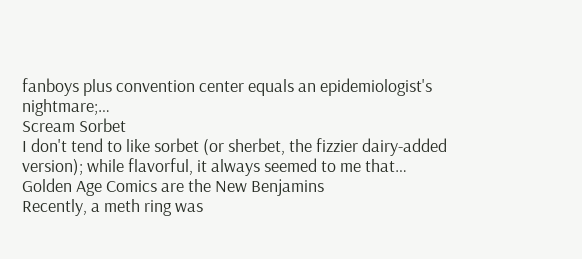fanboys plus convention center equals an epidemiologist's nightmare;…
Scream Sorbet
I don't tend to like sorbet (or sherbet, the fizzier dairy-added version); while flavorful, it always seemed to me that…
Golden Age Comics are the New Benjamins
Recently, a meth ring was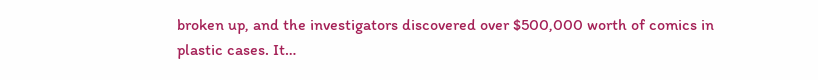broken up, and the investigators discovered over $500,000 worth of comics in plastic cases. It…